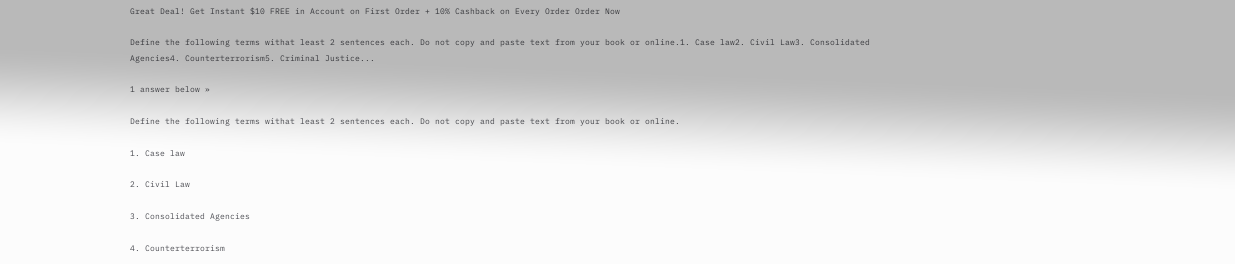Great Deal! Get Instant $10 FREE in Account on First Order + 10% Cashback on Every Order Order Now

Define the following terms withat least 2 sentences each. Do not copy and paste text from your book or online.1. Case law2. Civil Law3. Consolidated Agencies4. Counterterrorism5. Criminal Justice...

1 answer below »

Define the following terms withat least 2 sentences each. Do not copy and paste text from your book or online.

1. Case law

2. Civil Law

3. Consolidated Agencies

4. Counterterrorism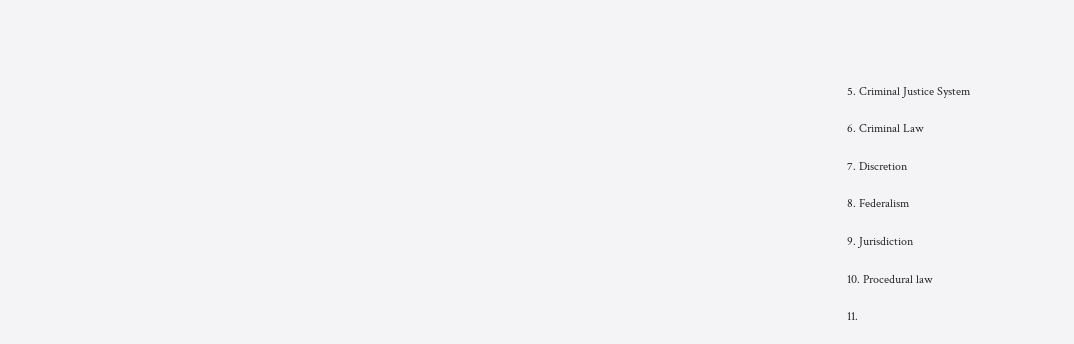5. Criminal Justice System

6. Criminal Law

7. Discretion

8. Federalism

9. Jurisdiction

10. Procedural law

11.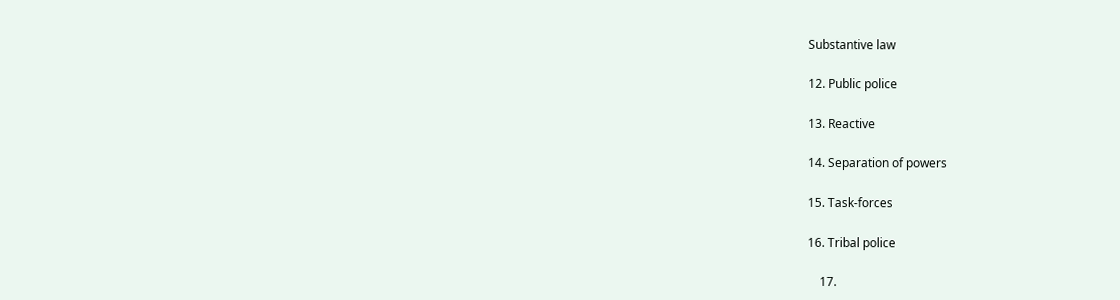Substantive law

12. Public police

13. Reactive

14. Separation of powers

15. Task-forces

16. Tribal police

    17.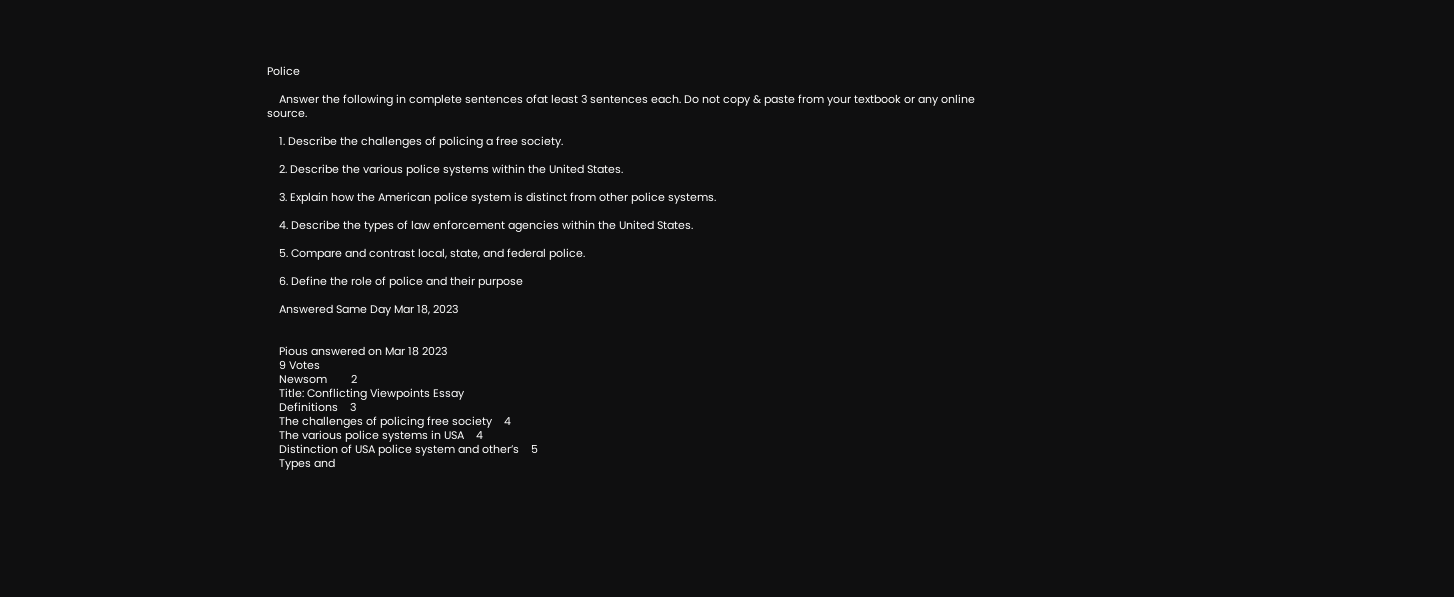Police

    Answer the following in complete sentences ofat least 3 sentences each. Do not copy & paste from your textbook or any online source.

    1. Describe the challenges of policing a free society.

    2. Describe the various police systems within the United States.

    3. Explain how the American police system is distinct from other police systems.

    4. Describe the types of law enforcement agencies within the United States.

    5. Compare and contrast local, state, and federal police.

    6. Define the role of police and their purpose

    Answered Same Day Mar 18, 2023


    Pious answered on Mar 18 2023
    9 Votes
    Newsom        2
    Title: Conflicting Viewpoints Essay
    Definitions    3
    The challenges of policing free society    4
    The various police systems in USA    4
    Distinction of USA police system and other’s    5
    Types and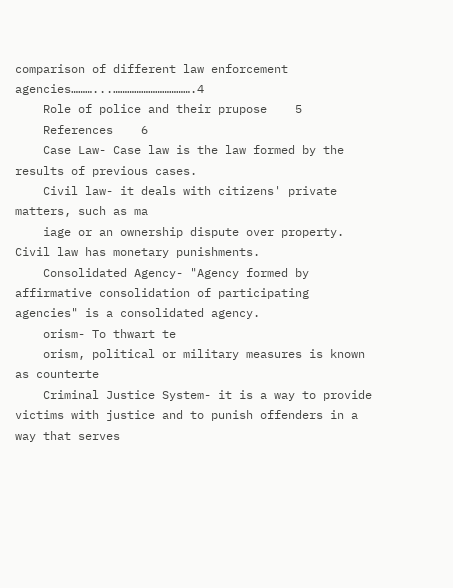comparison of different law enforcement agencies………...…………………………….4
    Role of police and their prupose    5
    References    6
    Case Law- Case law is the law formed by the results of previous cases.
    Civil law- it deals with citizens' private matters, such as ma
    iage or an ownership dispute over property. Civil law has monetary punishments.
    Consolidated Agency- "Agency formed by affirmative consolidation of participating agencies" is a consolidated agency.
    orism- To thwart te
    orism, political or military measures is known as counterte
    Criminal Justice System- it is a way to provide victims with justice and to punish offenders in a way that serves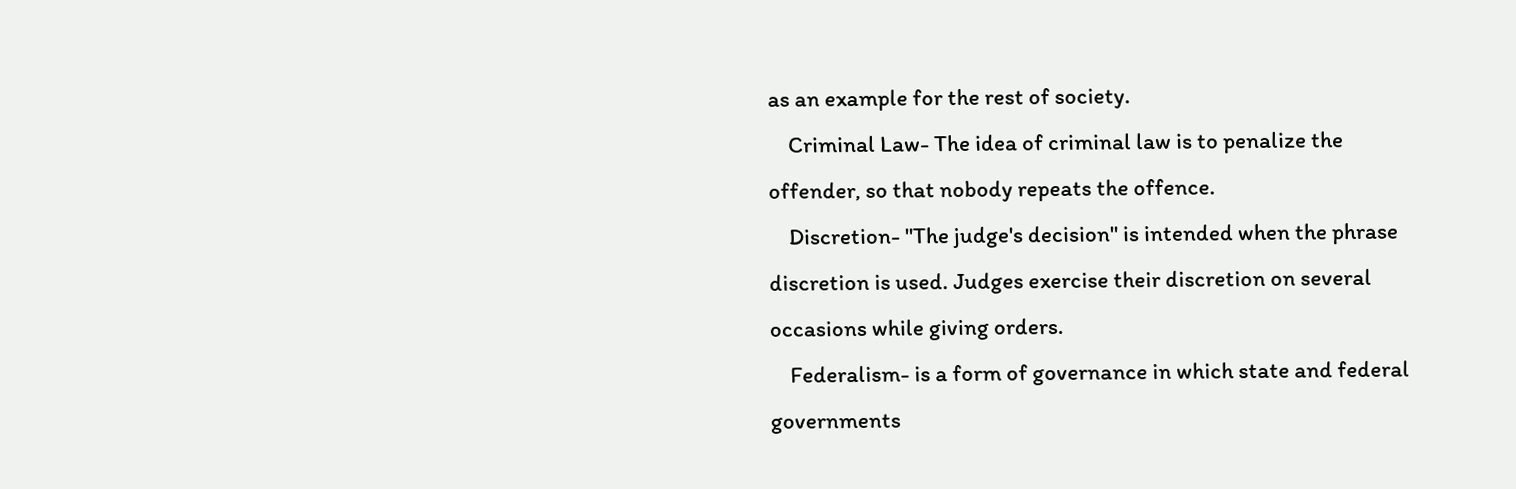as an example for the rest of society.
    Criminal Law- The idea of criminal law is to penalize the offender, so that nobody repeats the offence.
    Discretion- "The judge's decision" is intended when the phrase discretion is used. Judges exercise their discretion on several occasions while giving orders.
    Federalism- is a form of governance in which state and federal governments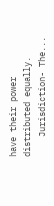have their power distributed equally.
    Jurisdiction- The...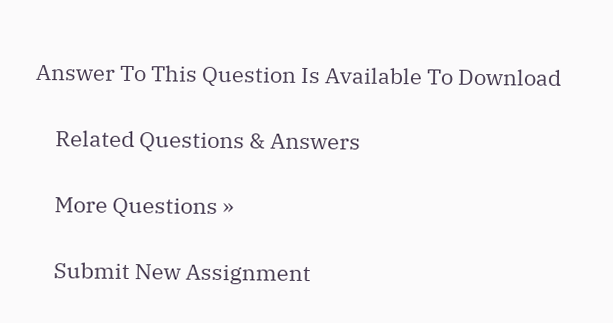Answer To This Question Is Available To Download

    Related Questions & Answers

    More Questions »

    Submit New Assignment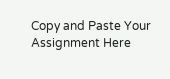Copy and Paste Your Assignment Here